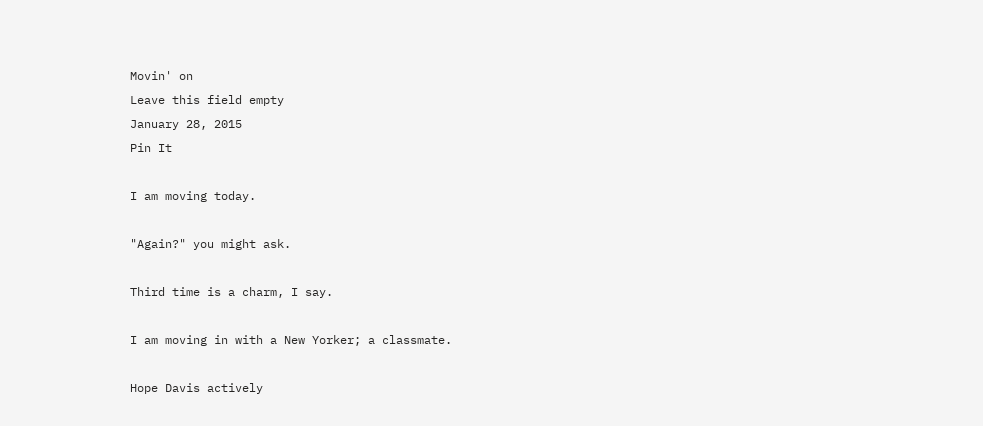Movin' on
Leave this field empty
January 28, 2015
Pin It

I am moving today.

"Again?" you might ask.

Third time is a charm, I say.

I am moving in with a New Yorker; a classmate.

Hope Davis actively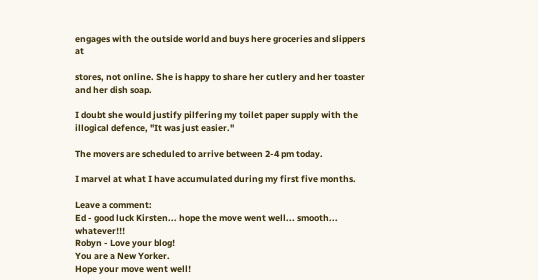engages with the outside world and buys here groceries and slippers at

stores, not online. She is happy to share her cutlery and her toaster and her dish soap.

I doubt she would justify pilfering my toilet paper supply with the illogical defence, "It was just easier."

The movers are scheduled to arrive between 2-4 pm today.

I marvel at what I have accumulated during my first five months.

Leave a comment:
Ed - good luck Kirsten... hope the move went well... smooth... whatever!!!
Robyn - Love your blog!
You are a New Yorker.
Hope your move went well!